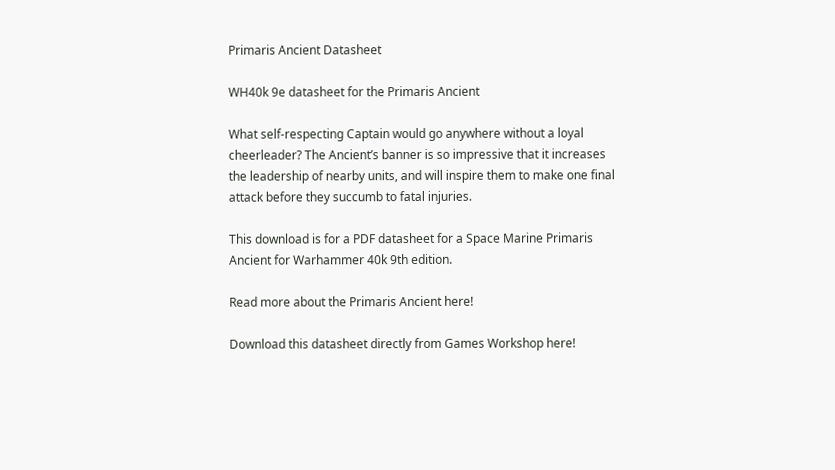Primaris Ancient Datasheet

WH40k 9e datasheet for the Primaris Ancient

What self-respecting Captain would go anywhere without a loyal cheerleader? The Ancient’s banner is so impressive that it increases the leadership of nearby units, and will inspire them to make one final attack before they succumb to fatal injuries.

This download is for a PDF datasheet for a Space Marine Primaris Ancient for Warhammer 40k 9th edition.

Read more about the Primaris Ancient here!

Download this datasheet directly from Games Workshop here!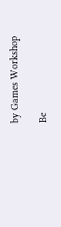by Games Workshop

Be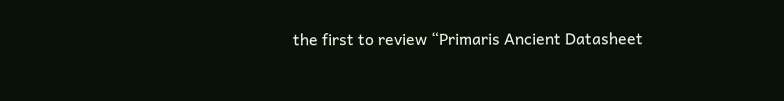the first to review “Primaris Ancient Datasheet